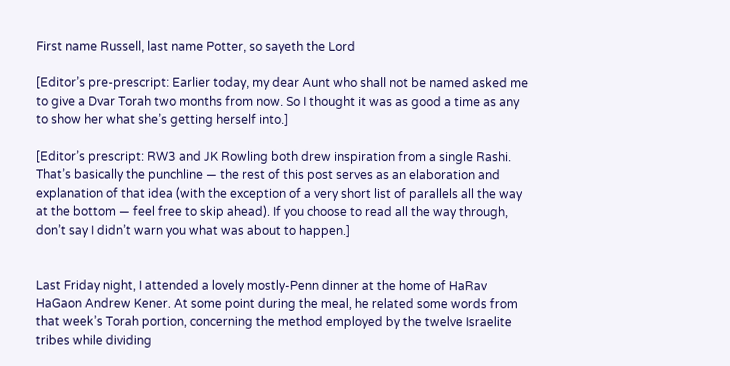First name Russell, last name Potter, so sayeth the Lord

[Editor’s pre-prescript: Earlier today, my dear Aunt who shall not be named asked me to give a Dvar Torah two months from now. So I thought it was as good a time as any to show her what she’s getting herself into.]

[Editor’s prescript: RW3 and JK Rowling both drew inspiration from a single Rashi. That’s basically the punchline — the rest of this post serves as an elaboration and explanation of that idea (with the exception of a very short list of parallels all the way at the bottom — feel free to skip ahead). If you choose to read all the way through, don’t say I didn’t warn you what was about to happen.]


Last Friday night, I attended a lovely mostly-Penn dinner at the home of HaRav HaGaon Andrew Kener. At some point during the meal, he related some words from that week’s Torah portion, concerning the method employed by the twelve Israelite tribes while dividing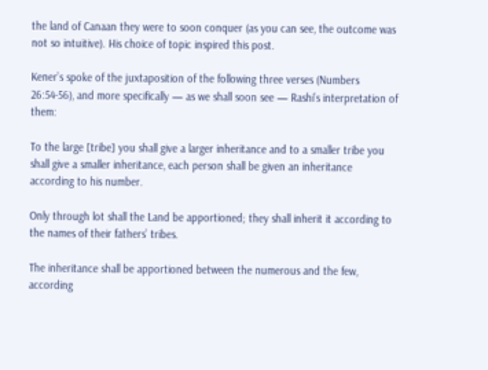the land of Canaan they were to soon conquer (as you can see, the outcome was not so intuitive). His choice of topic inspired this post.

Kener’s spoke of the juxtaposition of the following three verses (Numbers 26:54-56), and more specifically — as we shall soon see — Rashi’s interpretation of them:

To the large [tribe] you shall give a larger inheritance and to a smaller tribe you shall give a smaller inheritance, each person shall be given an inheritance according to his number.

Only through lot shall the Land be apportioned; they shall inherit it according to the names of their fathers’ tribes.

The inheritance shall be apportioned between the numerous and the few, according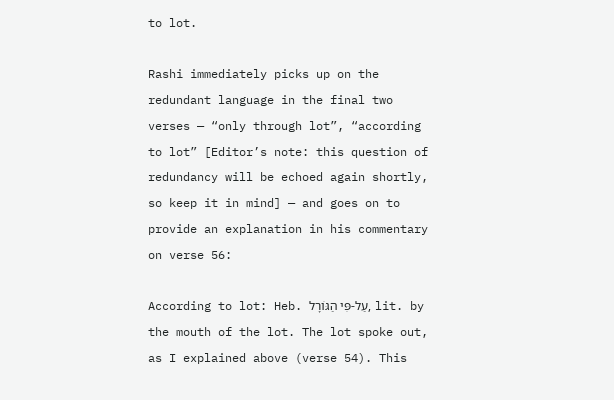to lot.

Rashi immediately picks up on the redundant language in the final two verses — “only through lot”, “according to lot” [Editor’s note: this question of redundancy will be echoed again shortly, so keep it in mind] — and goes on to provide an explanation in his commentary on verse 56:

According to lot: Heb. עַל-פִּי הַגּוֹרָל, lit. by the mouth of the lot. The lot spoke out, as I explained above (verse 54). This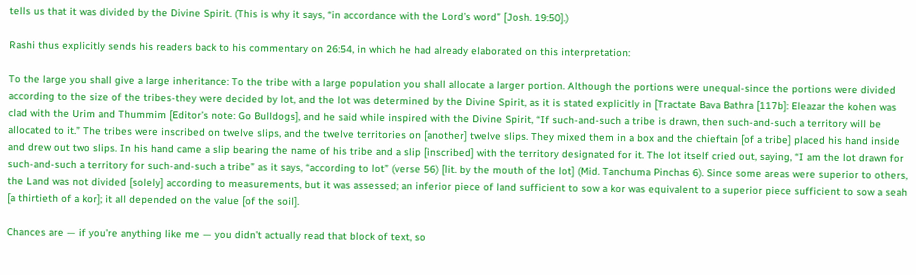tells us that it was divided by the Divine Spirit. (This is why it says, “in accordance with the Lord’s word” [Josh. 19:50].)

Rashi thus explicitly sends his readers back to his commentary on 26:54, in which he had already elaborated on this interpretation:

To the large you shall give a large inheritance: To the tribe with a large population you shall allocate a larger portion. Although the portions were unequal-since the portions were divided according to the size of the tribes-they were decided by lot, and the lot was determined by the Divine Spirit, as it is stated explicitly in [Tractate Bava Bathra [117b]: Eleazar the kohen was clad with the Urim and Thummim [Editor’s note: Go Bulldogs], and he said while inspired with the Divine Spirit, “If such-and-such a tribe is drawn, then such-and-such a territory will be allocated to it.” The tribes were inscribed on twelve slips, and the twelve territories on [another] twelve slips. They mixed them in a box and the chieftain [of a tribe] placed his hand inside and drew out two slips. In his hand came a slip bearing the name of his tribe and a slip [inscribed] with the territory designated for it. The lot itself cried out, saying, “I am the lot drawn for such-and-such a territory for such-and-such a tribe” as it says, “according to lot” (verse 56) [lit. by the mouth of the lot] (Mid. Tanchuma Pinchas 6). Since some areas were superior to others, the Land was not divided [solely] according to measurements, but it was assessed; an inferior piece of land sufficient to sow a kor was equivalent to a superior piece sufficient to sow a seah [a thirtieth of a kor]; it all depended on the value [of the soil].

Chances are — if you’re anything like me — you didn’t actually read that block of text, so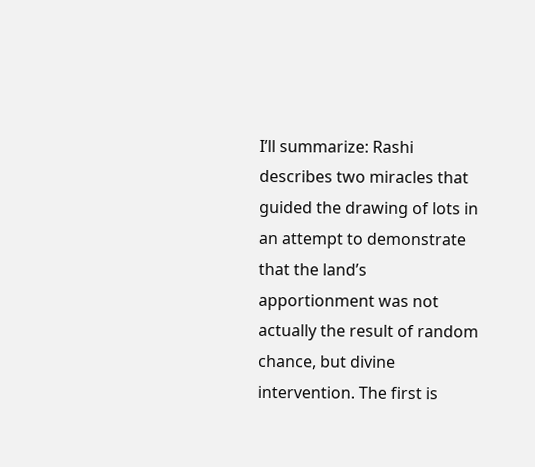I’ll summarize: Rashi describes two miracles that guided the drawing of lots in an attempt to demonstrate that the land’s apportionment was not actually the result of random chance, but divine intervention. The first is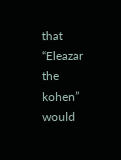that “Eleazar the kohen” would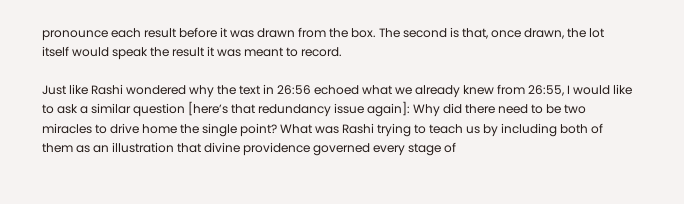pronounce each result before it was drawn from the box. The second is that, once drawn, the lot itself would speak the result it was meant to record.

Just like Rashi wondered why the text in 26:56 echoed what we already knew from 26:55, I would like to ask a similar question [here’s that redundancy issue again]: Why did there need to be two miracles to drive home the single point? What was Rashi trying to teach us by including both of them as an illustration that divine providence governed every stage of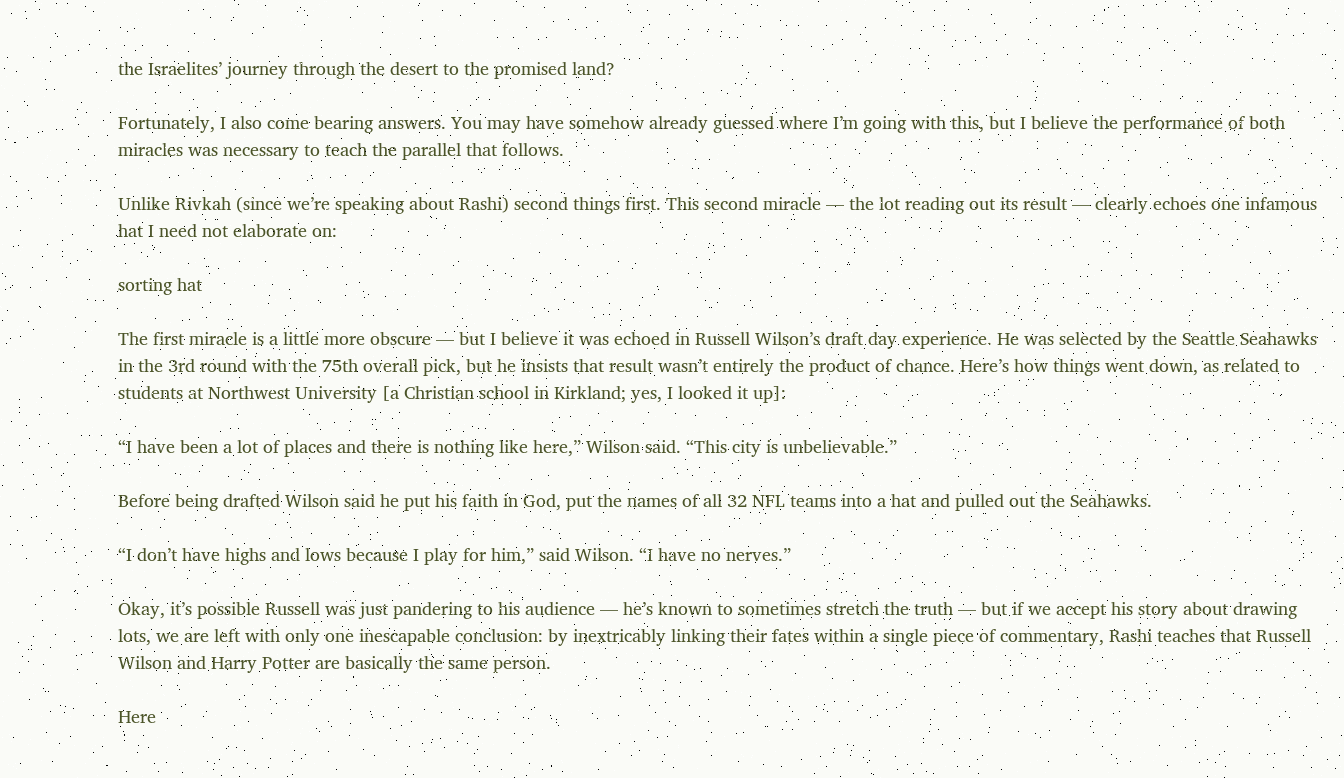the Israelites’ journey through the desert to the promised land?

Fortunately, I also come bearing answers. You may have somehow already guessed where I’m going with this, but I believe the performance of both miracles was necessary to teach the parallel that follows.

Unlike Rivkah (since we’re speaking about Rashi) second things first. This second miracle — the lot reading out its result — clearly echoes one infamous hat I need not elaborate on:

sorting hat

The first miracle is a little more obscure — but I believe it was echoed in Russell Wilson’s draft day experience. He was selected by the Seattle Seahawks in the 3rd round with the 75th overall pick, but he insists that result wasn’t entirely the product of chance. Here’s how things went down, as related to students at Northwest University [a Christian school in Kirkland; yes, I looked it up]:

“I have been a lot of places and there is nothing like here,” Wilson said. “This city is unbelievable.”

Before being drafted Wilson said he put his faith in God, put the names of all 32 NFL teams into a hat and pulled out the Seahawks.

“I don’t have highs and lows because I play for him,” said Wilson. “I have no nerves.”

Okay, it’s possible Russell was just pandering to his audience — he’s known to sometimes stretch the truth — but if we accept his story about drawing lots, we are left with only one inescapable conclusion: by inextricably linking their fates within a single piece of commentary, Rashi teaches that Russell Wilson and Harry Potter are basically the same person.

Here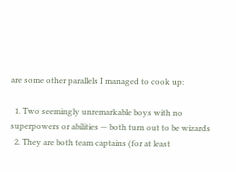are some other parallels I managed to cook up:

  1. Two seemingly unremarkable boys with no superpowers or abilities — both turn out to be wizards
  2. They are both team captains (for at least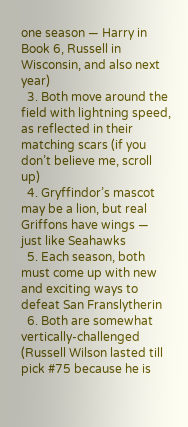one season — Harry in Book 6, Russell in Wisconsin, and also next year)
  3. Both move around the field with lightning speed, as reflected in their matching scars (if you don’t believe me, scroll up)
  4. Gryffindor’s mascot may be a lion, but real Griffons have wings — just like Seahawks
  5. Each season, both must come up with new and exciting ways to defeat San Franslytherin
  6. Both are somewhat vertically-challenged (Russell Wilson lasted till pick #75 because he is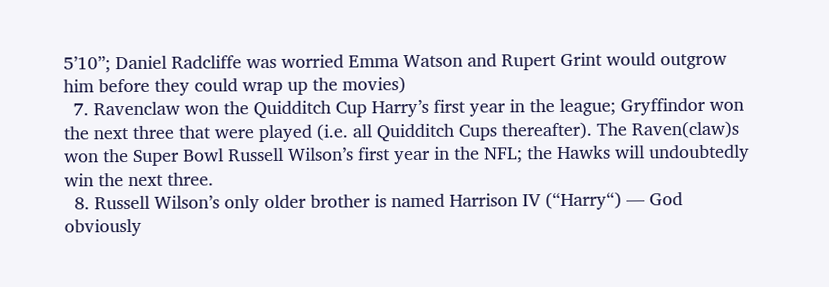5’10”; Daniel Radcliffe was worried Emma Watson and Rupert Grint would outgrow him before they could wrap up the movies)
  7. Ravenclaw won the Quidditch Cup Harry’s first year in the league; Gryffindor won the next three that were played (i.e. all Quidditch Cups thereafter). The Raven(claw)s won the Super Bowl Russell Wilson’s first year in the NFL; the Hawks will undoubtedly win the next three.
  8. Russell Wilson’s only older brother is named Harrison IV (“Harry“) — God obviously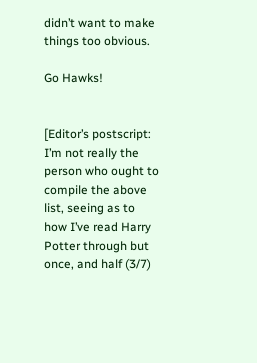didn’t want to make things too obvious.

Go Hawks!


[Editor’s postscript: I’m not really the person who ought to compile the above list, seeing as to how I’ve read Harry Potter through but once, and half (3/7)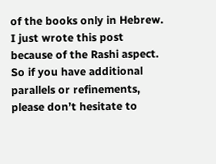of the books only in Hebrew. I just wrote this post because of the Rashi aspect. So if you have additional parallels or refinements, please don’t hesitate to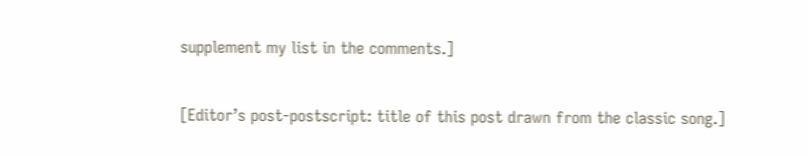supplement my list in the comments.]

[Editor’s post-postscript: title of this post drawn from the classic song.]